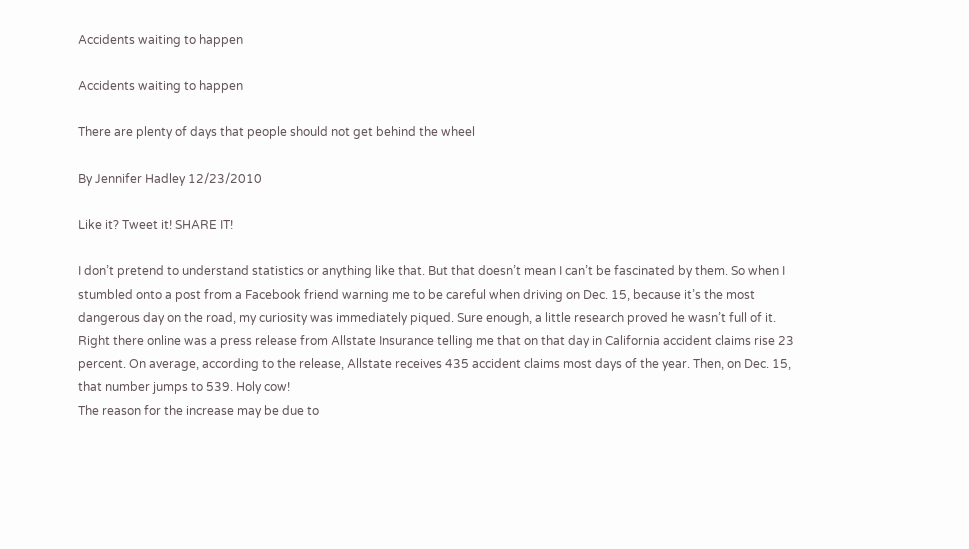Accidents waiting to happen

Accidents waiting to happen

There are plenty of days that people should not get behind the wheel

By Jennifer Hadley 12/23/2010

Like it? Tweet it! SHARE IT!

I don’t pretend to understand statistics or anything like that. But that doesn’t mean I can’t be fascinated by them. So when I stumbled onto a post from a Facebook friend warning me to be careful when driving on Dec. 15, because it’s the most dangerous day on the road, my curiosity was immediately piqued. Sure enough, a little research proved he wasn’t full of it. Right there online was a press release from Allstate Insurance telling me that on that day in California accident claims rise 23 percent. On average, according to the release, Allstate receives 435 accident claims most days of the year. Then, on Dec. 15, that number jumps to 539. Holy cow!
The reason for the increase may be due to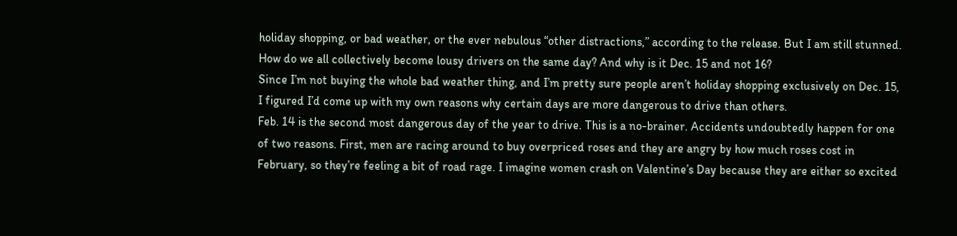holiday shopping, or bad weather, or the ever nebulous “other distractions,” according to the release. But I am still stunned. How do we all collectively become lousy drivers on the same day? And why is it Dec. 15 and not 16?
Since I’m not buying the whole bad weather thing, and I’m pretty sure people aren’t holiday shopping exclusively on Dec. 15, I figured I’d come up with my own reasons why certain days are more dangerous to drive than others.
Feb. 14 is the second most dangerous day of the year to drive. This is a no-brainer. Accidents undoubtedly happen for one of two reasons. First, men are racing around to buy overpriced roses and they are angry by how much roses cost in February, so they’re feeling a bit of road rage. I imagine women crash on Valentine’s Day because they are either so excited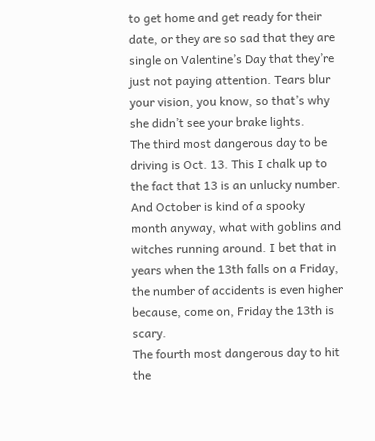to get home and get ready for their date, or they are so sad that they are single on Valentine’s Day that they’re just not paying attention. Tears blur your vision, you know, so that’s why she didn’t see your brake lights.
The third most dangerous day to be driving is Oct. 13. This I chalk up to the fact that 13 is an unlucky number. And October is kind of a spooky month anyway, what with goblins and witches running around. I bet that in years when the 13th falls on a Friday, the number of accidents is even higher because, come on, Friday the 13th is scary.
The fourth most dangerous day to hit the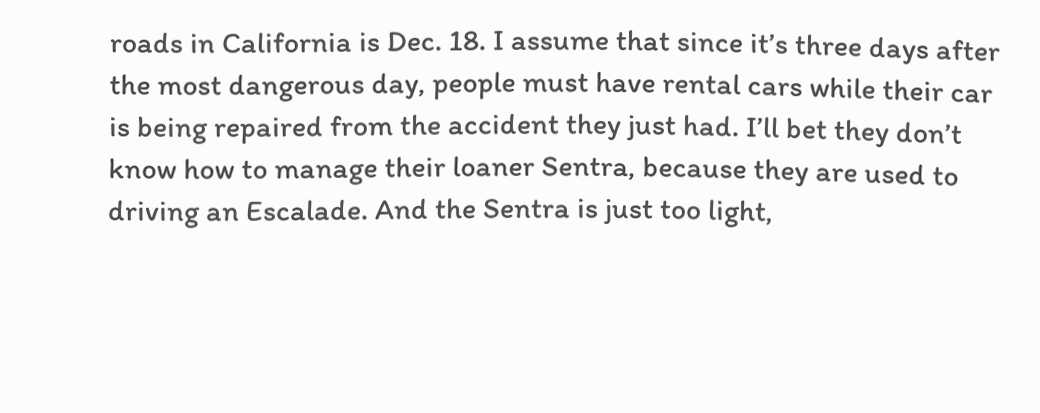roads in California is Dec. 18. I assume that since it’s three days after the most dangerous day, people must have rental cars while their car is being repaired from the accident they just had. I’ll bet they don’t know how to manage their loaner Sentra, because they are used to driving an Escalade. And the Sentra is just too light,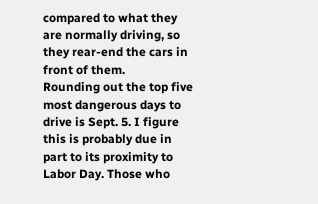compared to what they are normally driving, so they rear-end the cars in front of them.
Rounding out the top five most dangerous days to drive is Sept. 5. I figure this is probably due in part to its proximity to Labor Day. Those who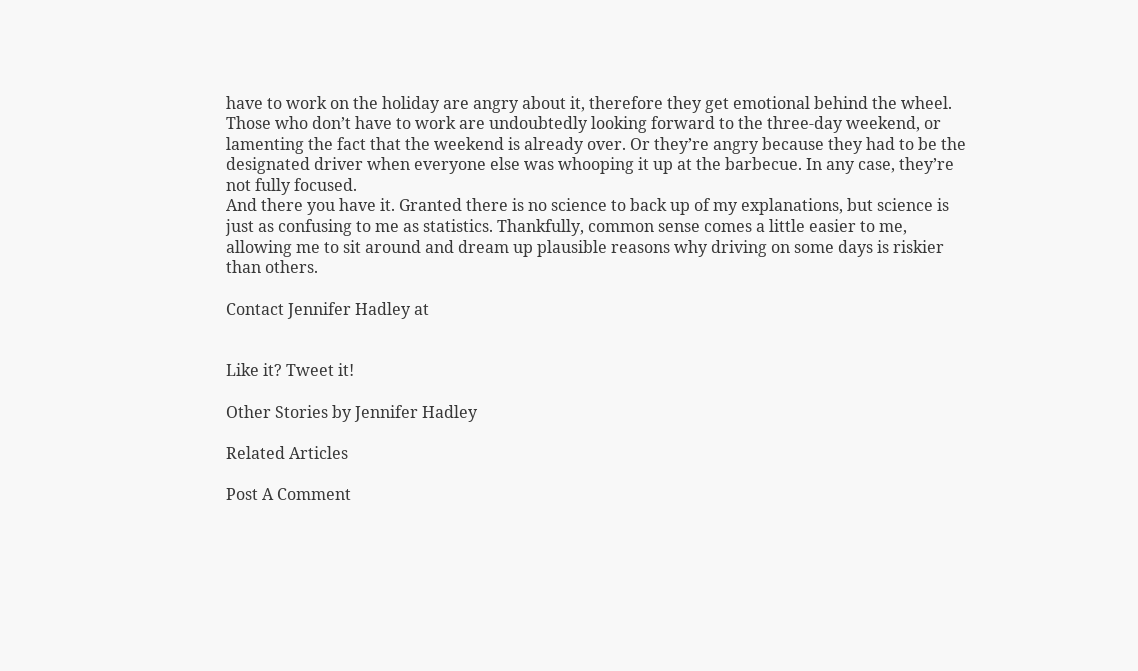have to work on the holiday are angry about it, therefore they get emotional behind the wheel. Those who don’t have to work are undoubtedly looking forward to the three-day weekend, or lamenting the fact that the weekend is already over. Or they’re angry because they had to be the designated driver when everyone else was whooping it up at the barbecue. In any case, they’re not fully focused.
And there you have it. Granted there is no science to back up of my explanations, but science is just as confusing to me as statistics. Thankfully, common sense comes a little easier to me, allowing me to sit around and dream up plausible reasons why driving on some days is riskier than others.

Contact Jennifer Hadley at


Like it? Tweet it!

Other Stories by Jennifer Hadley

Related Articles

Post A Comment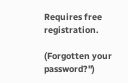Requires free registration.

(Forgotten your password?")